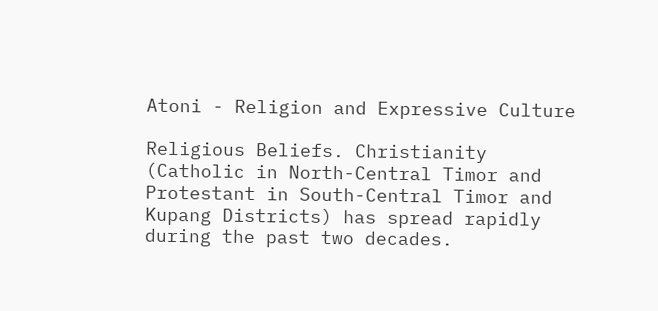Atoni - Religion and Expressive Culture

Religious Beliefs. Christianity (Catholic in North-Central Timor and Protestant in South-Central Timor and Kupang Districts) has spread rapidly during the past two decades.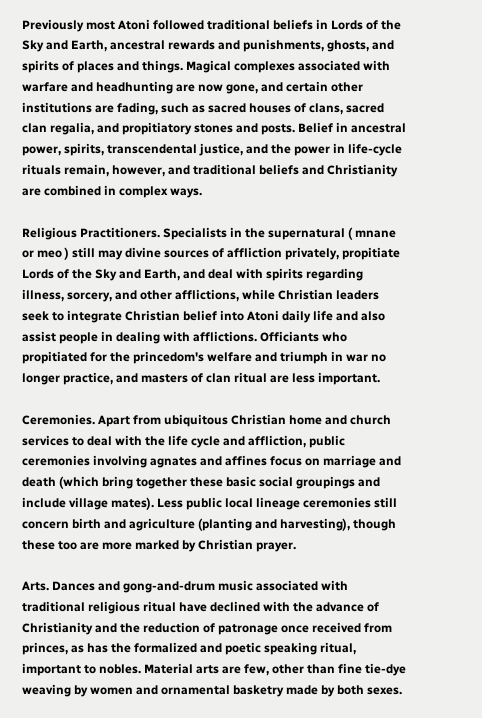Previously most Atoni followed traditional beliefs in Lords of the Sky and Earth, ancestral rewards and punishments, ghosts, and spirits of places and things. Magical complexes associated with warfare and headhunting are now gone, and certain other institutions are fading, such as sacred houses of clans, sacred clan regalia, and propitiatory stones and posts. Belief in ancestral power, spirits, transcendental justice, and the power in life-cycle rituals remain, however, and traditional beliefs and Christianity are combined in complex ways.

Religious Practitioners. Specialists in the supernatural ( mnane or meo ) still may divine sources of affliction privately, propitiate Lords of the Sky and Earth, and deal with spirits regarding illness, sorcery, and other afflictions, while Christian leaders seek to integrate Christian belief into Atoni daily life and also assist people in dealing with afflictions. Officiants who propitiated for the princedom's welfare and triumph in war no longer practice, and masters of clan ritual are less important.

Ceremonies. Apart from ubiquitous Christian home and church services to deal with the life cycle and affliction, public ceremonies involving agnates and affines focus on marriage and death (which bring together these basic social groupings and include village mates). Less public local lineage ceremonies still concern birth and agriculture (planting and harvesting), though these too are more marked by Christian prayer.

Arts. Dances and gong-and-drum music associated with traditional religious ritual have declined with the advance of Christianity and the reduction of patronage once received from princes, as has the formalized and poetic speaking ritual, important to nobles. Material arts are few, other than fine tie-dye weaving by women and ornamental basketry made by both sexes.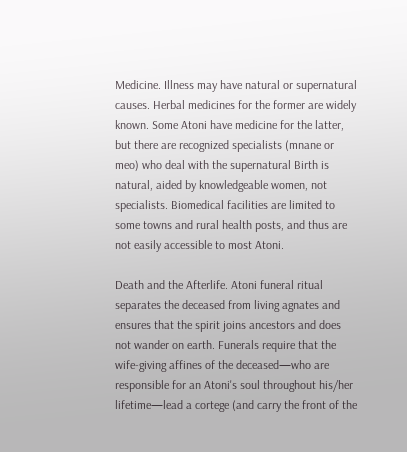Medicine. Illness may have natural or supernatural causes. Herbal medicines for the former are widely known. Some Atoni have medicine for the latter, but there are recognized specialists (mnane or meo) who deal with the supernatural Birth is natural, aided by knowledgeable women, not specialists. Biomedical facilities are limited to some towns and rural health posts, and thus are not easily accessible to most Atoni.

Death and the Afterlife. Atoni funeral ritual separates the deceased from living agnates and ensures that the spirit joins ancestors and does not wander on earth. Funerals require that the wife-giving affines of the deceased—who are responsible for an Atoni's soul throughout his/her lifetime—lead a cortege (and carry the front of the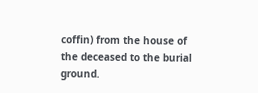coffin) from the house of the deceased to the burial ground.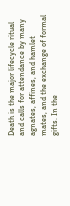Death is the major lifecycle ritual and calls for attendance by many agnates, affines, and hamlet mates, and the exchange of formal gifts. In the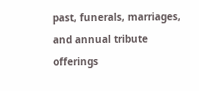past, funerals, marriages, and annual tribute offerings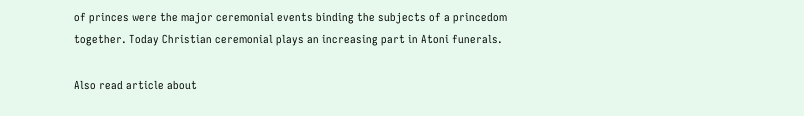of princes were the major ceremonial events binding the subjects of a princedom together. Today Christian ceremonial plays an increasing part in Atoni funerals.

Also read article about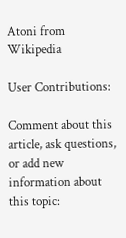Atoni from Wikipedia

User Contributions:

Comment about this article, ask questions, or add new information about this topic: